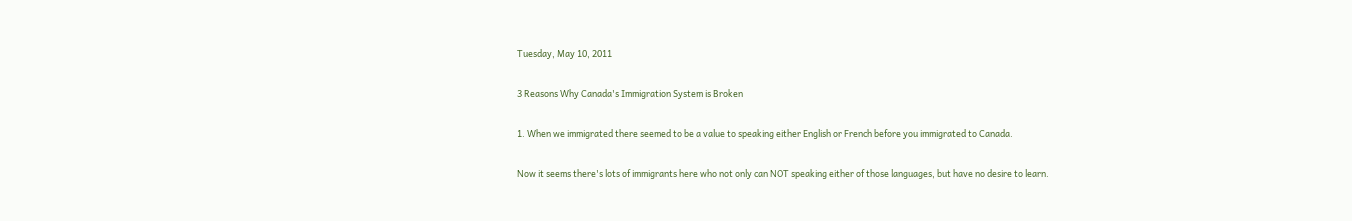Tuesday, May 10, 2011

3 Reasons Why Canada's Immigration System is Broken

1. When we immigrated there seemed to be a value to speaking either English or French before you immigrated to Canada.

Now it seems there's lots of immigrants here who not only can NOT speaking either of those languages, but have no desire to learn.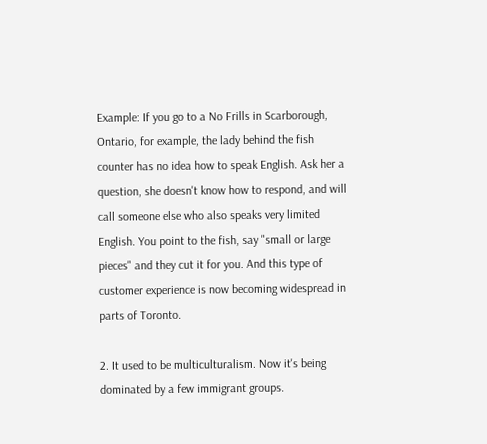Example: If you go to a No Frills in Scarborough, Ontario, for example, the lady behind the fish counter has no idea how to speak English. Ask her a question, she doesn't know how to respond, and will call someone else who also speaks very limited English. You point to the fish, say "small or large pieces" and they cut it for you. And this type of customer experience is now becoming widespread in parts of Toronto.

2. It used to be multiculturalism. Now it's being dominated by a few immigrant groups.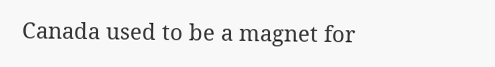Canada used to be a magnet for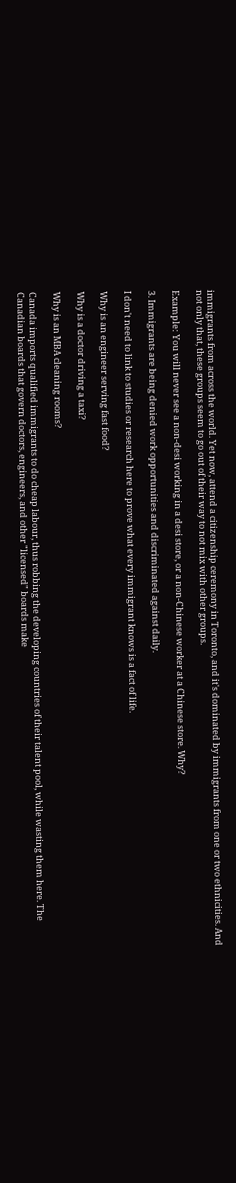immigrants from across the world. Yet now, attend a citizenship ceremony in Toronto, and it's dominated by immigrants from one or two ethnicities. And not only that, these groups seem to go out of their way to not mix with other groups.

Example: You will never see a non-desi working in a desi store, or a non-Chinese worker at a Chinese store. Why?

3. Immigrants are being denied work opportunities and discriminated against daily.

I don't need to link to studies or research here to prove what every immigrant knows is a fact of life.

Why is an engineer serving fast food?

Why is a doctor driving a taxi?

Why is an MBA cleaning rooms?

Canada imports qualified immigrants to do cheap labour, thus robbing the developing countries of their talent pool, while wasting them here. The Canadian boards that govern doctors, engineers, and other "licensed" boards make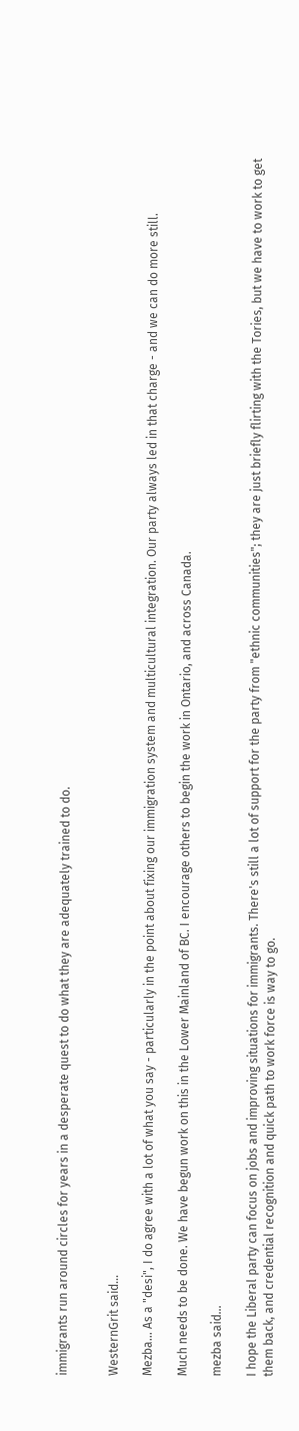immigrants run around circles for years in a desperate quest to do what they are adequately trained to do.


WesternGrit said...

Mezba... As a "desi", I do agree with a lot of what you say - particularly in the point about fixing our immigration system and multicultural integration. Our party always led in that charge - and we can do more still.

Much needs to be done. We have begun work on this in the Lower Mainland of BC. I encourage others to begin the work in Ontario, and across Canada.

mezba said...

I hope the Liberal party can focus on jobs and improving situations for immigrants. There's still a lot of support for the party from "ethnic communities"; they are just briefly flirting with the Tories, but we have to work to get them back, and credential recognition and quick path to work force is way to go.